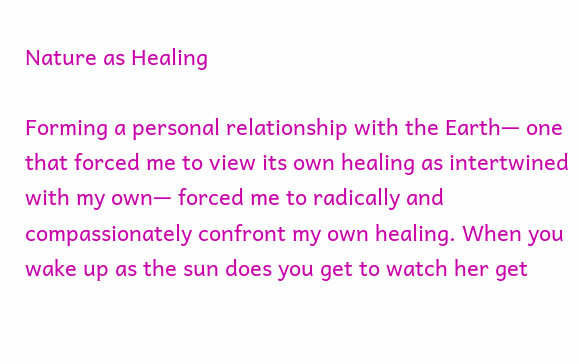Nature as Healing

Forming a personal relationship with the Earth— one that forced me to view its own healing as intertwined with my own— forced me to radically and compassionately confront my own healing. When you wake up as the sun does you get to watch her get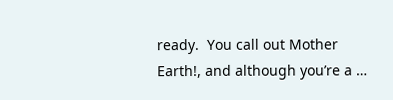ready.  You call out Mother Earth!, and although you’re a …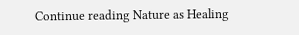Continue reading Nature as Healing